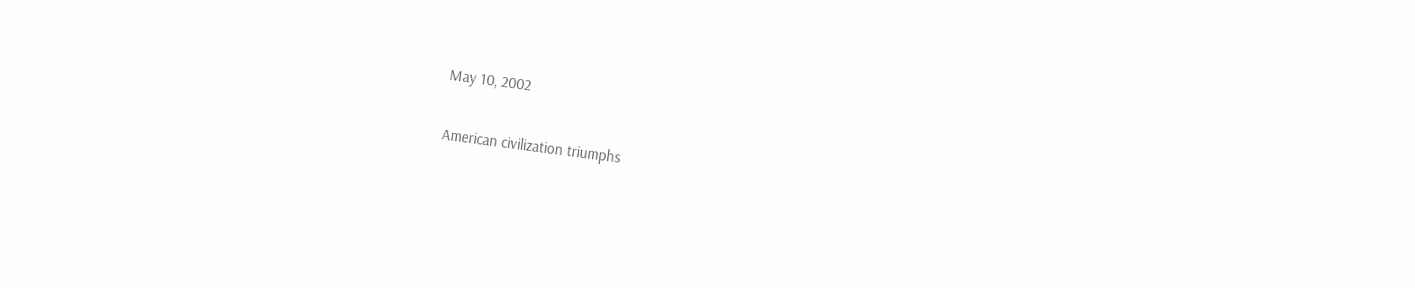May 10, 2002

American civilization triumphs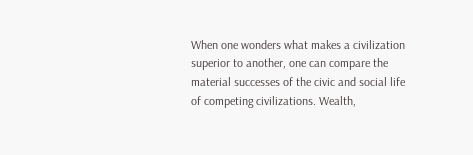When one wonders what makes a civilization superior to another, one can compare the material successes of the civic and social life of competing civilizations. Wealth,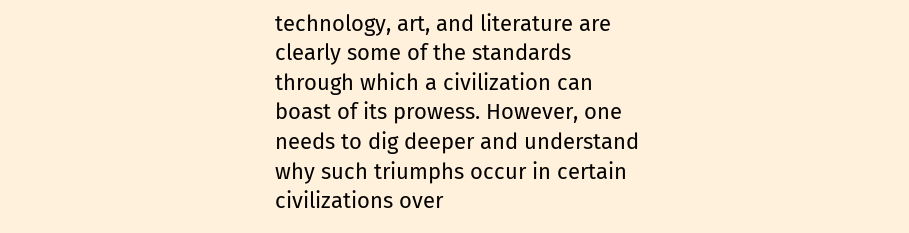technology, art, and literature are clearly some of the standards through which a civilization can boast of its prowess. However, one needs to dig deeper and understand why such triumphs occur in certain civilizations over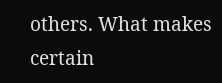others. What makes certain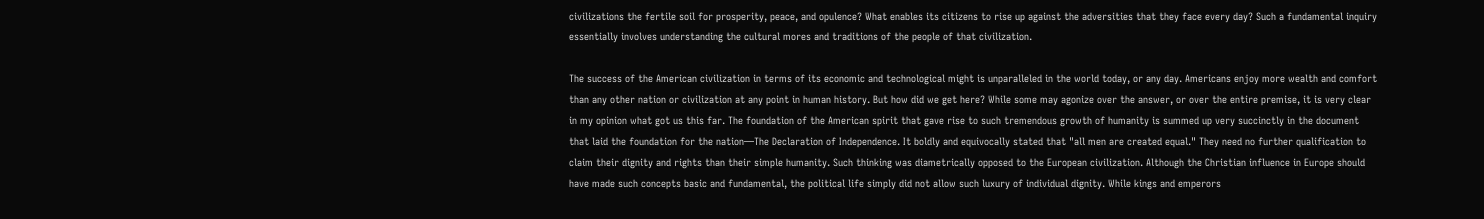civilizations the fertile soil for prosperity, peace, and opulence? What enables its citizens to rise up against the adversities that they face every day? Such a fundamental inquiry essentially involves understanding the cultural mores and traditions of the people of that civilization.

The success of the American civilization in terms of its economic and technological might is unparalleled in the world today, or any day. Americans enjoy more wealth and comfort than any other nation or civilization at any point in human history. But how did we get here? While some may agonize over the answer, or over the entire premise, it is very clear in my opinion what got us this far. The foundation of the American spirit that gave rise to such tremendous growth of humanity is summed up very succinctly in the document that laid the foundation for the nation—The Declaration of Independence. It boldly and equivocally stated that "all men are created equal." They need no further qualification to claim their dignity and rights than their simple humanity. Such thinking was diametrically opposed to the European civilization. Although the Christian influence in Europe should have made such concepts basic and fundamental, the political life simply did not allow such luxury of individual dignity. While kings and emperors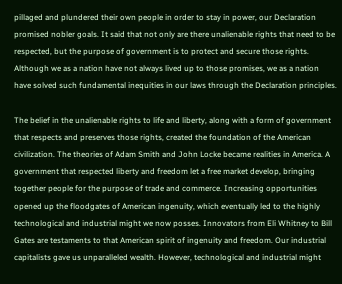pillaged and plundered their own people in order to stay in power, our Declaration promised nobler goals. It said that not only are there unalienable rights that need to be respected, but the purpose of government is to protect and secure those rights. Although we as a nation have not always lived up to those promises, we as a nation have solved such fundamental inequities in our laws through the Declaration principles.

The belief in the unalienable rights to life and liberty, along with a form of government that respects and preserves those rights, created the foundation of the American civilization. The theories of Adam Smith and John Locke became realities in America. A government that respected liberty and freedom let a free market develop, bringing together people for the purpose of trade and commerce. Increasing opportunities opened up the floodgates of American ingenuity, which eventually led to the highly technological and industrial might we now posses. Innovators from Eli Whitney to Bill Gates are testaments to that American spirit of ingenuity and freedom. Our industrial capitalists gave us unparalleled wealth. However, technological and industrial might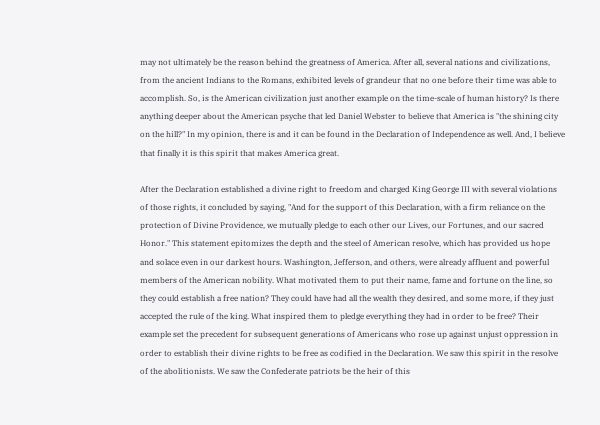may not ultimately be the reason behind the greatness of America. After all, several nations and civilizations, from the ancient Indians to the Romans, exhibited levels of grandeur that no one before their time was able to accomplish. So, is the American civilization just another example on the time-scale of human history? Is there anything deeper about the American psyche that led Daniel Webster to believe that America is "the shining city on the hill?" In my opinion, there is and it can be found in the Declaration of Independence as well. And, I believe that finally it is this spirit that makes America great.

After the Declaration established a divine right to freedom and charged King George III with several violations of those rights, it concluded by saying, "And for the support of this Declaration, with a firm reliance on the protection of Divine Providence, we mutually pledge to each other our Lives, our Fortunes, and our sacred Honor." This statement epitomizes the depth and the steel of American resolve, which has provided us hope and solace even in our darkest hours. Washington, Jefferson, and others, were already affluent and powerful members of the American nobility. What motivated them to put their name, fame and fortune on the line, so they could establish a free nation? They could have had all the wealth they desired, and some more, if they just accepted the rule of the king. What inspired them to pledge everything they had in order to be free? Their example set the precedent for subsequent generations of Americans who rose up against unjust oppression in order to establish their divine rights to be free as codified in the Declaration. We saw this spirit in the resolve of the abolitionists. We saw the Confederate patriots be the heir of this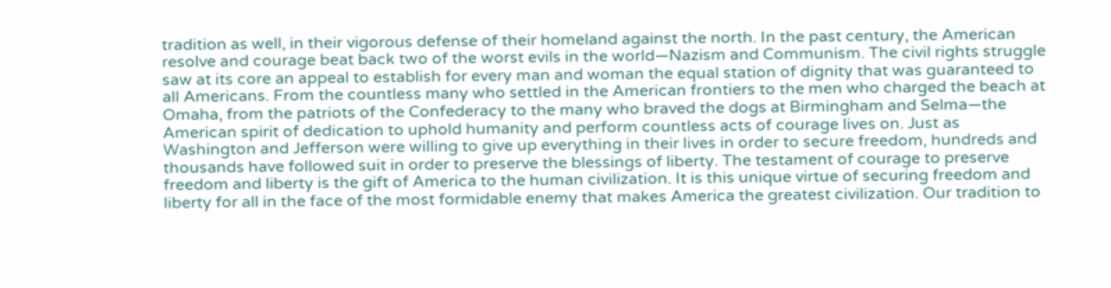tradition as well, in their vigorous defense of their homeland against the north. In the past century, the American resolve and courage beat back two of the worst evils in the world—Nazism and Communism. The civil rights struggle saw at its core an appeal to establish for every man and woman the equal station of dignity that was guaranteed to all Americans. From the countless many who settled in the American frontiers to the men who charged the beach at Omaha, from the patriots of the Confederacy to the many who braved the dogs at Birmingham and Selma—the American spirit of dedication to uphold humanity and perform countless acts of courage lives on. Just as Washington and Jefferson were willing to give up everything in their lives in order to secure freedom, hundreds and thousands have followed suit in order to preserve the blessings of liberty. The testament of courage to preserve freedom and liberty is the gift of America to the human civilization. It is this unique virtue of securing freedom and liberty for all in the face of the most formidable enemy that makes America the greatest civilization. Our tradition to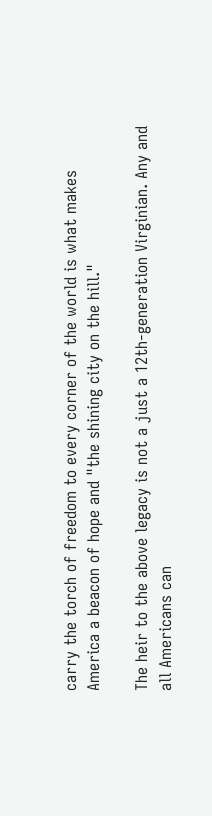carry the torch of freedom to every corner of the world is what makes America a beacon of hope and "the shining city on the hill."

The heir to the above legacy is not a just a 12th-generation Virginian. Any and all Americans can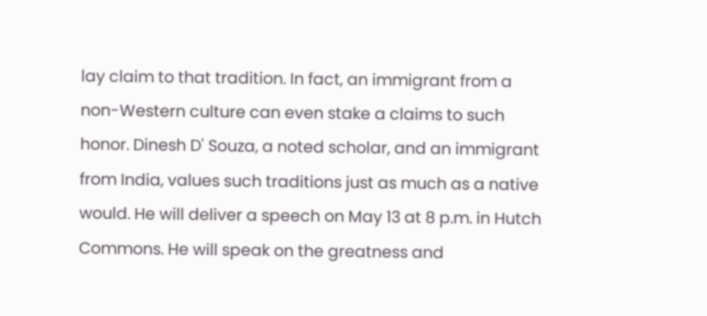lay claim to that tradition. In fact, an immigrant from a non-Western culture can even stake a claims to such honor. Dinesh D' Souza, a noted scholar, and an immigrant from India, values such traditions just as much as a native would. He will deliver a speech on May 13 at 8 p.m. in Hutch Commons. He will speak on the greatness and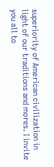superiority of American civilization in light of our traditions and mores. I invite you all to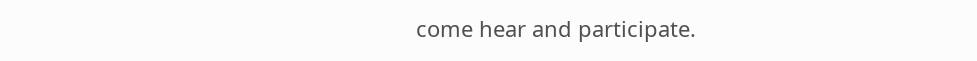come hear and participate.